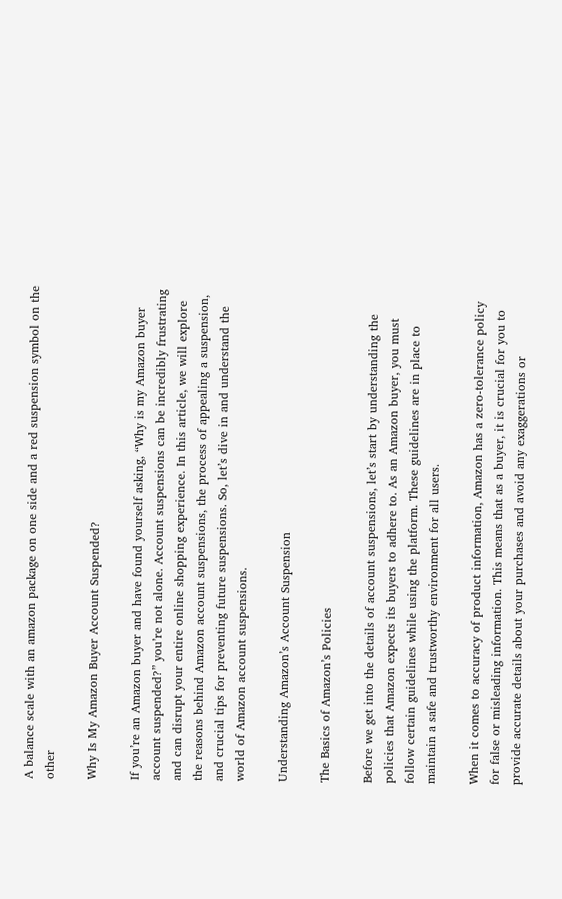A balance scale with an amazon package on one side and a red suspension symbol on the other

Why Is My Amazon Buyer Account Suspended?

If you’re an Amazon buyer and have found yourself asking, “Why is my Amazon buyer account suspended?” you’re not alone. Account suspensions can be incredibly frustrating and can disrupt your entire online shopping experience. In this article, we will explore the reasons behind Amazon account suspensions, the process of appealing a suspension, and crucial tips for preventing future suspensions. So, let’s dive in and understand the world of Amazon account suspensions.

Understanding Amazon’s Account Suspension

The Basics of Amazon’s Policies

Before we get into the details of account suspensions, let’s start by understanding the policies that Amazon expects its buyers to adhere to. As an Amazon buyer, you must follow certain guidelines while using the platform. These guidelines are in place to maintain a safe and trustworthy environment for all users.

When it comes to accuracy of product information, Amazon has a zero-tolerance policy for false or misleading information. This means that as a buyer, it is crucial for you to provide accurate details about your purchases and avoid any exaggerations or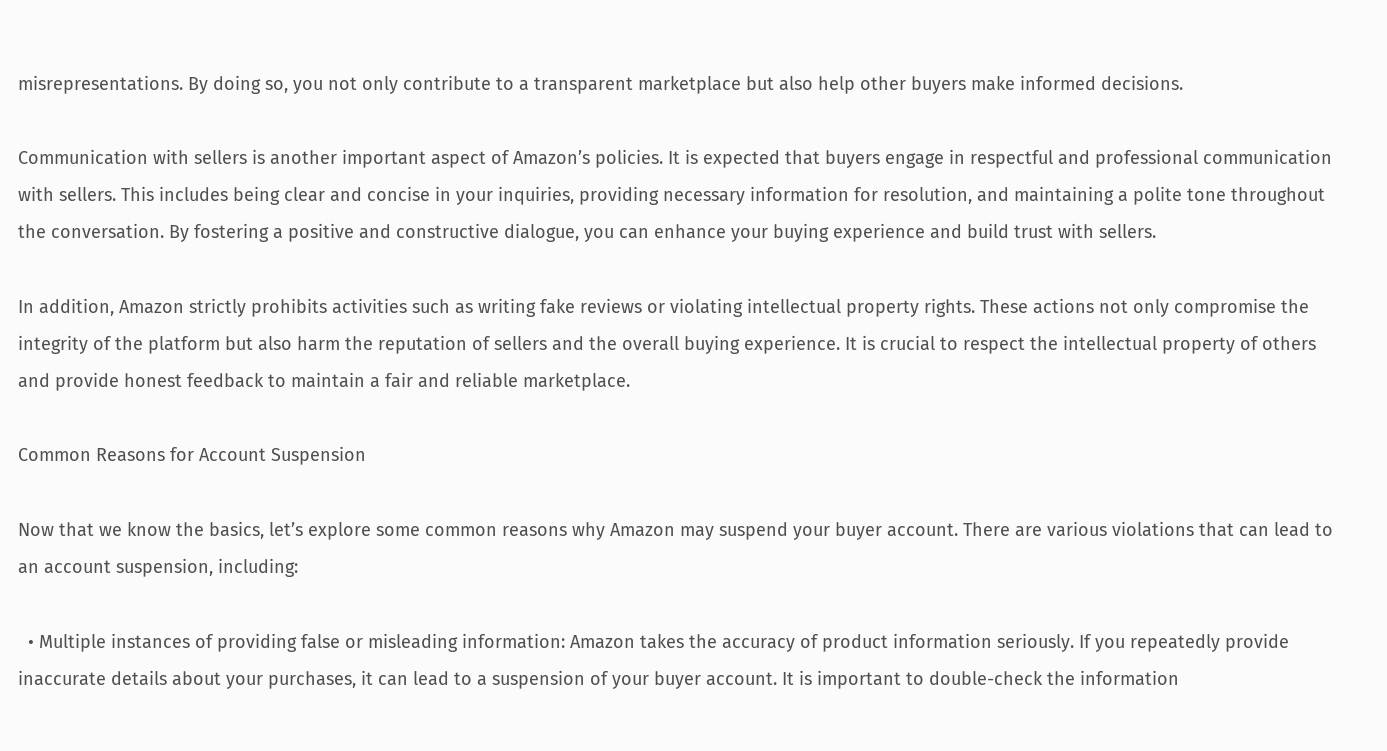misrepresentations. By doing so, you not only contribute to a transparent marketplace but also help other buyers make informed decisions.

Communication with sellers is another important aspect of Amazon’s policies. It is expected that buyers engage in respectful and professional communication with sellers. This includes being clear and concise in your inquiries, providing necessary information for resolution, and maintaining a polite tone throughout the conversation. By fostering a positive and constructive dialogue, you can enhance your buying experience and build trust with sellers.

In addition, Amazon strictly prohibits activities such as writing fake reviews or violating intellectual property rights. These actions not only compromise the integrity of the platform but also harm the reputation of sellers and the overall buying experience. It is crucial to respect the intellectual property of others and provide honest feedback to maintain a fair and reliable marketplace.

Common Reasons for Account Suspension

Now that we know the basics, let’s explore some common reasons why Amazon may suspend your buyer account. There are various violations that can lead to an account suspension, including:

  • Multiple instances of providing false or misleading information: Amazon takes the accuracy of product information seriously. If you repeatedly provide inaccurate details about your purchases, it can lead to a suspension of your buyer account. It is important to double-check the information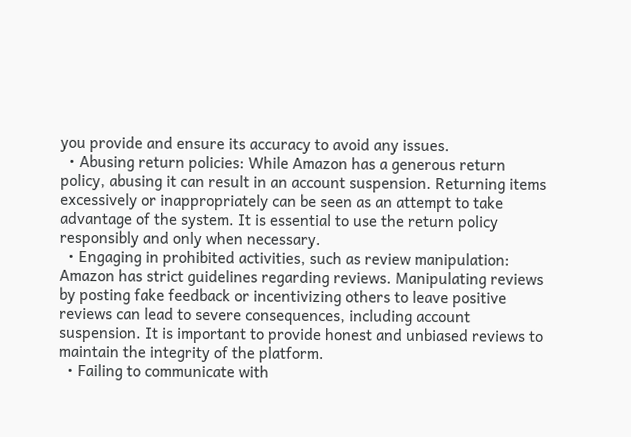you provide and ensure its accuracy to avoid any issues.
  • Abusing return policies: While Amazon has a generous return policy, abusing it can result in an account suspension. Returning items excessively or inappropriately can be seen as an attempt to take advantage of the system. It is essential to use the return policy responsibly and only when necessary.
  • Engaging in prohibited activities, such as review manipulation: Amazon has strict guidelines regarding reviews. Manipulating reviews by posting fake feedback or incentivizing others to leave positive reviews can lead to severe consequences, including account suspension. It is important to provide honest and unbiased reviews to maintain the integrity of the platform.
  • Failing to communicate with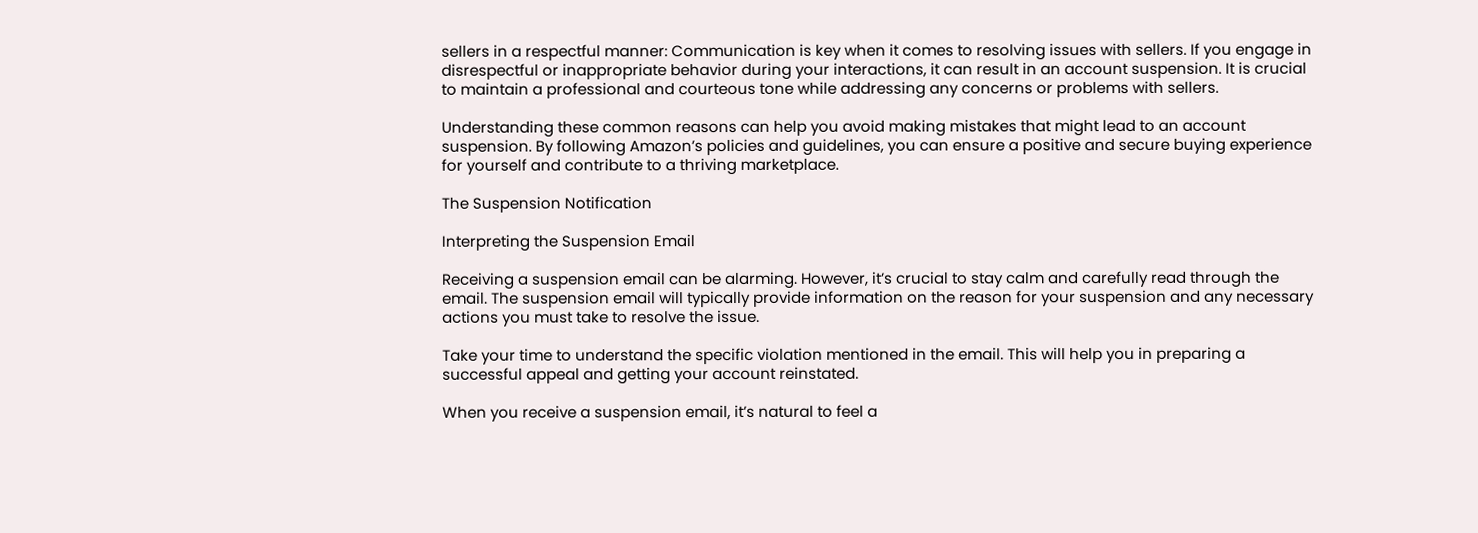sellers in a respectful manner: Communication is key when it comes to resolving issues with sellers. If you engage in disrespectful or inappropriate behavior during your interactions, it can result in an account suspension. It is crucial to maintain a professional and courteous tone while addressing any concerns or problems with sellers.

Understanding these common reasons can help you avoid making mistakes that might lead to an account suspension. By following Amazon’s policies and guidelines, you can ensure a positive and secure buying experience for yourself and contribute to a thriving marketplace.

The Suspension Notification

Interpreting the Suspension Email

Receiving a suspension email can be alarming. However, it’s crucial to stay calm and carefully read through the email. The suspension email will typically provide information on the reason for your suspension and any necessary actions you must take to resolve the issue.

Take your time to understand the specific violation mentioned in the email. This will help you in preparing a successful appeal and getting your account reinstated.

When you receive a suspension email, it’s natural to feel a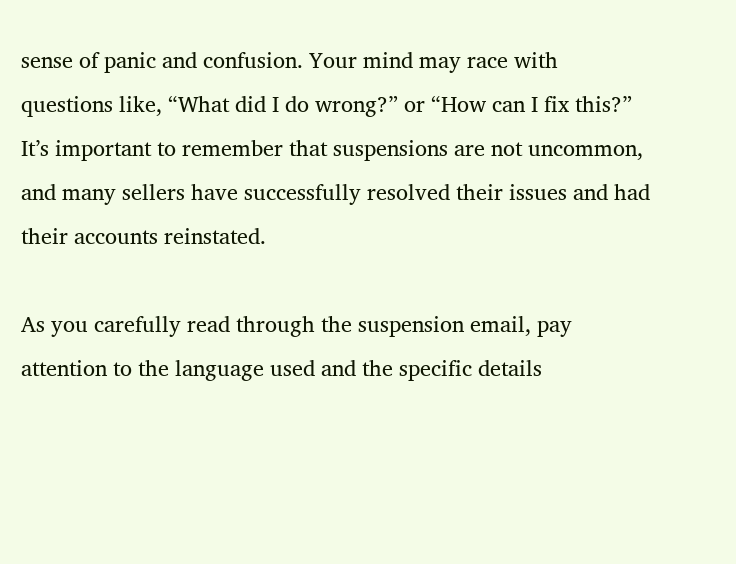sense of panic and confusion. Your mind may race with questions like, “What did I do wrong?” or “How can I fix this?” It’s important to remember that suspensions are not uncommon, and many sellers have successfully resolved their issues and had their accounts reinstated.

As you carefully read through the suspension email, pay attention to the language used and the specific details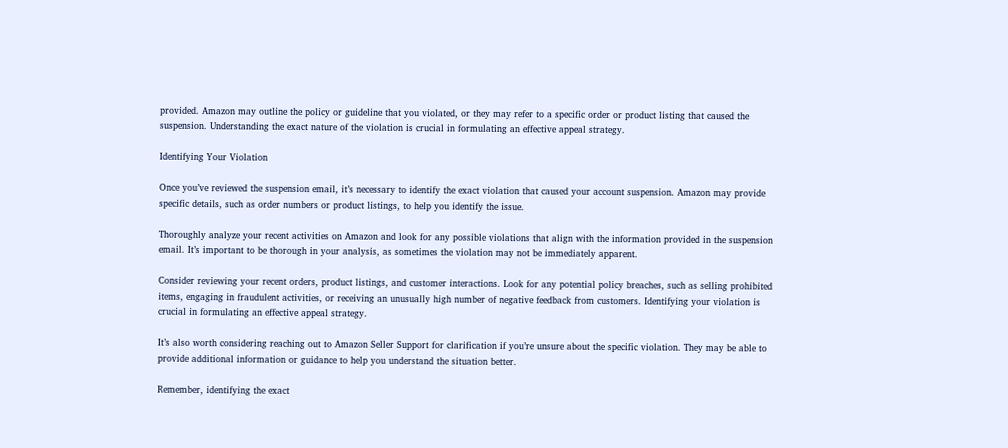provided. Amazon may outline the policy or guideline that you violated, or they may refer to a specific order or product listing that caused the suspension. Understanding the exact nature of the violation is crucial in formulating an effective appeal strategy.

Identifying Your Violation

Once you’ve reviewed the suspension email, it’s necessary to identify the exact violation that caused your account suspension. Amazon may provide specific details, such as order numbers or product listings, to help you identify the issue.

Thoroughly analyze your recent activities on Amazon and look for any possible violations that align with the information provided in the suspension email. It’s important to be thorough in your analysis, as sometimes the violation may not be immediately apparent.

Consider reviewing your recent orders, product listings, and customer interactions. Look for any potential policy breaches, such as selling prohibited items, engaging in fraudulent activities, or receiving an unusually high number of negative feedback from customers. Identifying your violation is crucial in formulating an effective appeal strategy.

It’s also worth considering reaching out to Amazon Seller Support for clarification if you’re unsure about the specific violation. They may be able to provide additional information or guidance to help you understand the situation better.

Remember, identifying the exact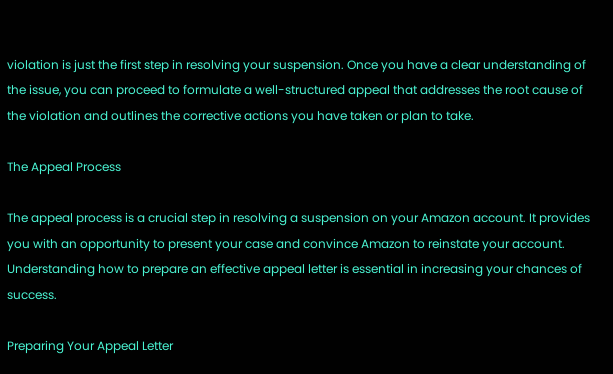violation is just the first step in resolving your suspension. Once you have a clear understanding of the issue, you can proceed to formulate a well-structured appeal that addresses the root cause of the violation and outlines the corrective actions you have taken or plan to take.

The Appeal Process

The appeal process is a crucial step in resolving a suspension on your Amazon account. It provides you with an opportunity to present your case and convince Amazon to reinstate your account. Understanding how to prepare an effective appeal letter is essential in increasing your chances of success.

Preparing Your Appeal Letter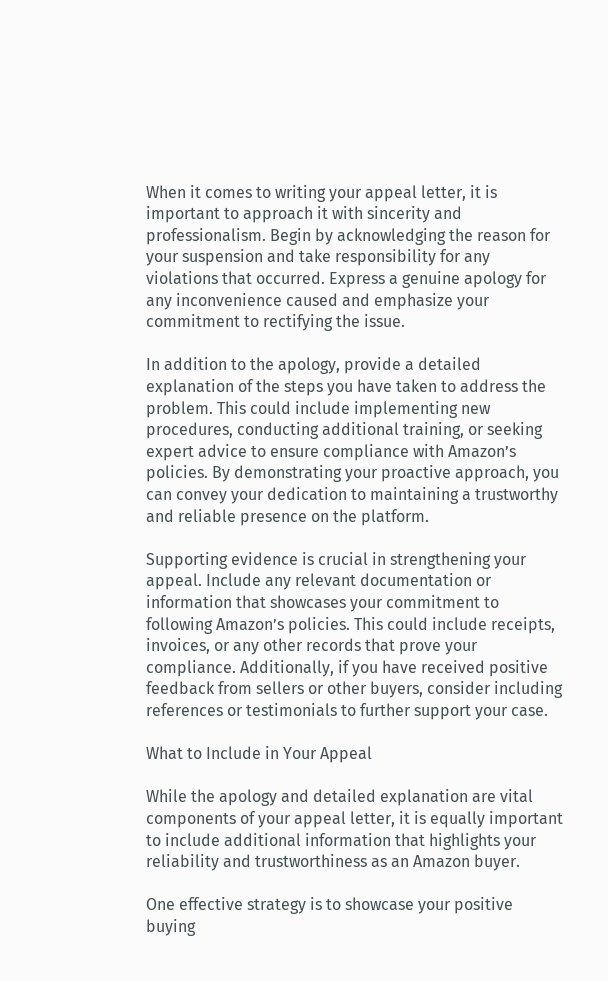When it comes to writing your appeal letter, it is important to approach it with sincerity and professionalism. Begin by acknowledging the reason for your suspension and take responsibility for any violations that occurred. Express a genuine apology for any inconvenience caused and emphasize your commitment to rectifying the issue.

In addition to the apology, provide a detailed explanation of the steps you have taken to address the problem. This could include implementing new procedures, conducting additional training, or seeking expert advice to ensure compliance with Amazon’s policies. By demonstrating your proactive approach, you can convey your dedication to maintaining a trustworthy and reliable presence on the platform.

Supporting evidence is crucial in strengthening your appeal. Include any relevant documentation or information that showcases your commitment to following Amazon’s policies. This could include receipts, invoices, or any other records that prove your compliance. Additionally, if you have received positive feedback from sellers or other buyers, consider including references or testimonials to further support your case.

What to Include in Your Appeal

While the apology and detailed explanation are vital components of your appeal letter, it is equally important to include additional information that highlights your reliability and trustworthiness as an Amazon buyer.

One effective strategy is to showcase your positive buying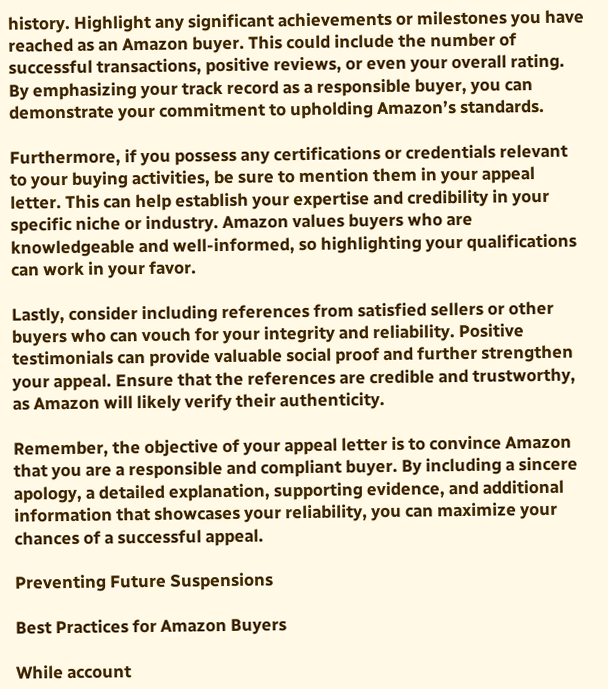history. Highlight any significant achievements or milestones you have reached as an Amazon buyer. This could include the number of successful transactions, positive reviews, or even your overall rating. By emphasizing your track record as a responsible buyer, you can demonstrate your commitment to upholding Amazon’s standards.

Furthermore, if you possess any certifications or credentials relevant to your buying activities, be sure to mention them in your appeal letter. This can help establish your expertise and credibility in your specific niche or industry. Amazon values buyers who are knowledgeable and well-informed, so highlighting your qualifications can work in your favor.

Lastly, consider including references from satisfied sellers or other buyers who can vouch for your integrity and reliability. Positive testimonials can provide valuable social proof and further strengthen your appeal. Ensure that the references are credible and trustworthy, as Amazon will likely verify their authenticity.

Remember, the objective of your appeal letter is to convince Amazon that you are a responsible and compliant buyer. By including a sincere apology, a detailed explanation, supporting evidence, and additional information that showcases your reliability, you can maximize your chances of a successful appeal.

Preventing Future Suspensions

Best Practices for Amazon Buyers

While account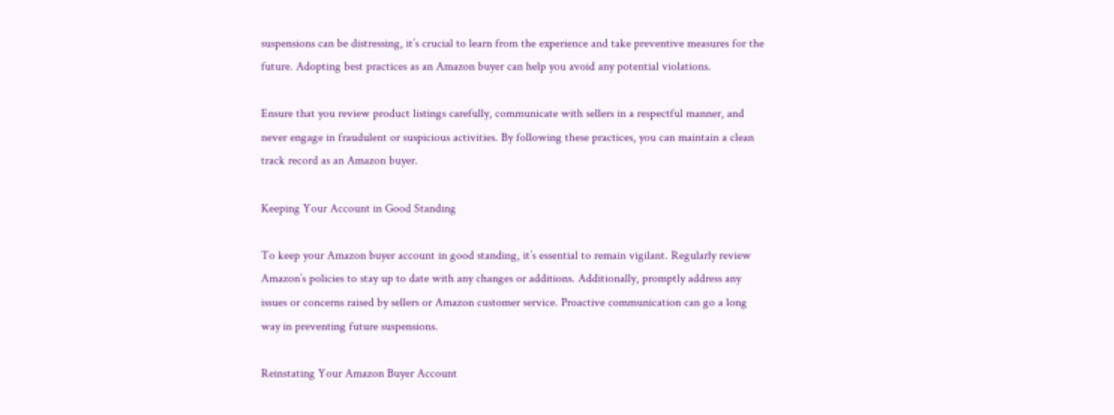suspensions can be distressing, it’s crucial to learn from the experience and take preventive measures for the future. Adopting best practices as an Amazon buyer can help you avoid any potential violations.

Ensure that you review product listings carefully, communicate with sellers in a respectful manner, and never engage in fraudulent or suspicious activities. By following these practices, you can maintain a clean track record as an Amazon buyer.

Keeping Your Account in Good Standing

To keep your Amazon buyer account in good standing, it’s essential to remain vigilant. Regularly review Amazon’s policies to stay up to date with any changes or additions. Additionally, promptly address any issues or concerns raised by sellers or Amazon customer service. Proactive communication can go a long way in preventing future suspensions.

Reinstating Your Amazon Buyer Account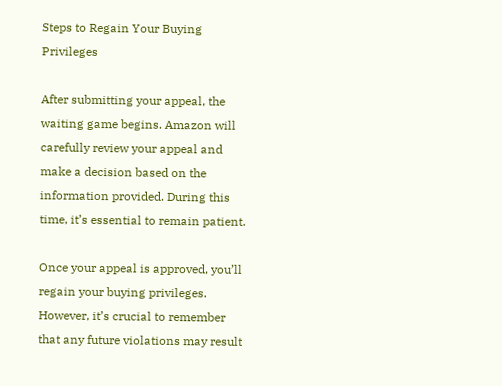Steps to Regain Your Buying Privileges

After submitting your appeal, the waiting game begins. Amazon will carefully review your appeal and make a decision based on the information provided. During this time, it’s essential to remain patient.

Once your appeal is approved, you’ll regain your buying privileges. However, it’s crucial to remember that any future violations may result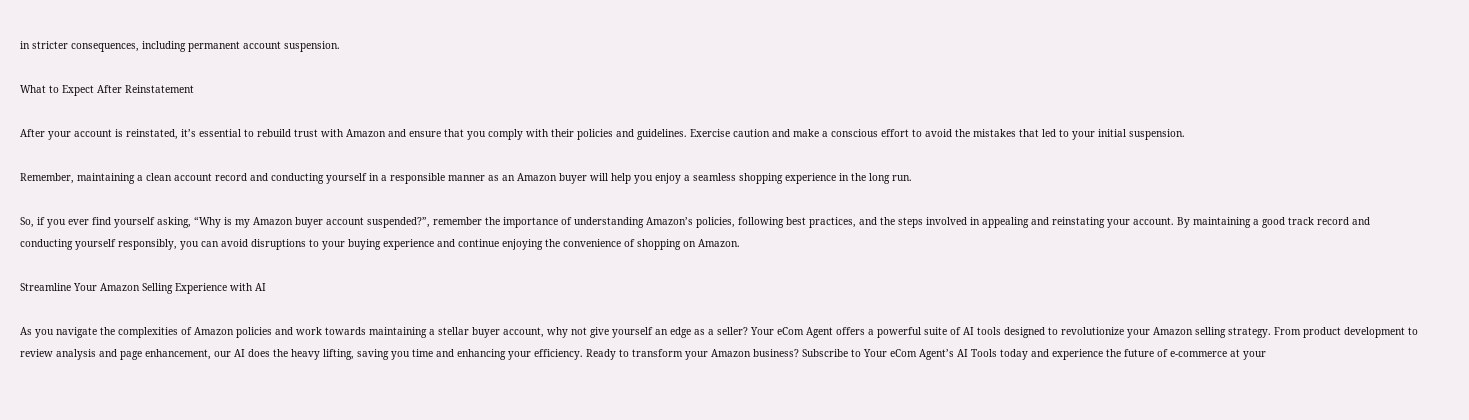in stricter consequences, including permanent account suspension.

What to Expect After Reinstatement

After your account is reinstated, it’s essential to rebuild trust with Amazon and ensure that you comply with their policies and guidelines. Exercise caution and make a conscious effort to avoid the mistakes that led to your initial suspension.

Remember, maintaining a clean account record and conducting yourself in a responsible manner as an Amazon buyer will help you enjoy a seamless shopping experience in the long run.

So, if you ever find yourself asking, “Why is my Amazon buyer account suspended?”, remember the importance of understanding Amazon’s policies, following best practices, and the steps involved in appealing and reinstating your account. By maintaining a good track record and conducting yourself responsibly, you can avoid disruptions to your buying experience and continue enjoying the convenience of shopping on Amazon.

Streamline Your Amazon Selling Experience with AI

As you navigate the complexities of Amazon policies and work towards maintaining a stellar buyer account, why not give yourself an edge as a seller? Your eCom Agent offers a powerful suite of AI tools designed to revolutionize your Amazon selling strategy. From product development to review analysis and page enhancement, our AI does the heavy lifting, saving you time and enhancing your efficiency. Ready to transform your Amazon business? Subscribe to Your eCom Agent’s AI Tools today and experience the future of e-commerce at your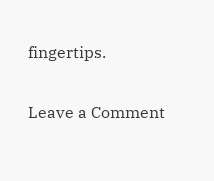fingertips.

Leave a Comment